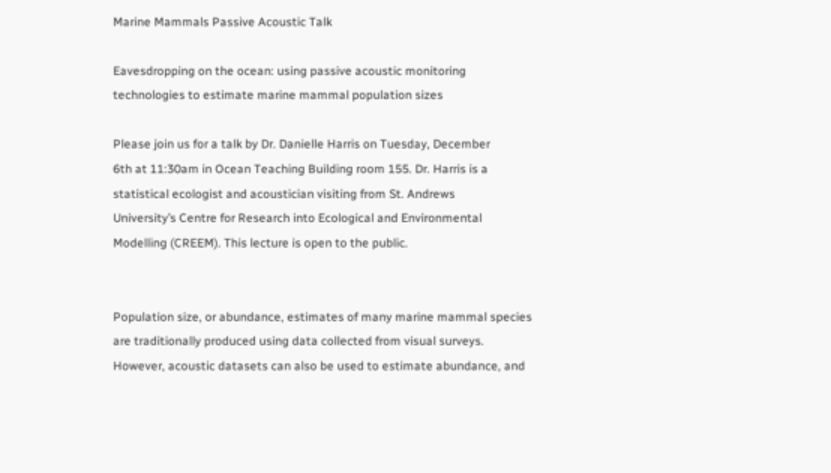Marine Mammals Passive Acoustic Talk

Eavesdropping on the ocean: using passive acoustic monitoring
technologies to estimate marine mammal population sizes

Please join us for a talk by Dr. Danielle Harris on Tuesday, December
6th at 11:30am in Ocean Teaching Building room 155. Dr. Harris is a
statistical ecologist and acoustician visiting from St. Andrews
University’s Centre for Research into Ecological and Environmental
Modelling (CREEM). This lecture is open to the public.


Population size, or abundance, estimates of many marine mammal species
are traditionally produced using data collected from visual surveys.
However, acoustic datasets can also be used to estimate abundance, and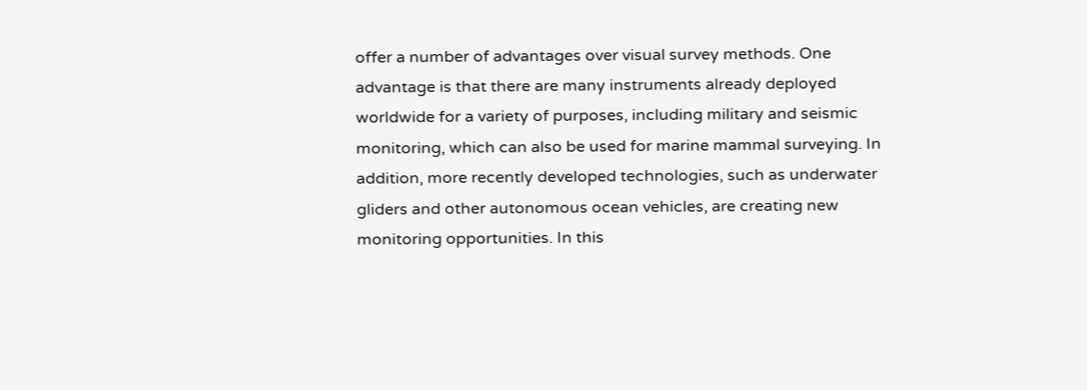offer a number of advantages over visual survey methods. One
advantage is that there are many instruments already deployed
worldwide for a variety of purposes, including military and seismic
monitoring, which can also be used for marine mammal surveying. In
addition, more recently developed technologies, such as underwater
gliders and other autonomous ocean vehicles, are creating new
monitoring opportunities. In this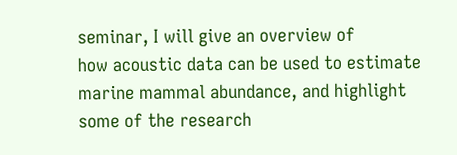seminar, I will give an overview of
how acoustic data can be used to estimate marine mammal abundance, and highlight some of the research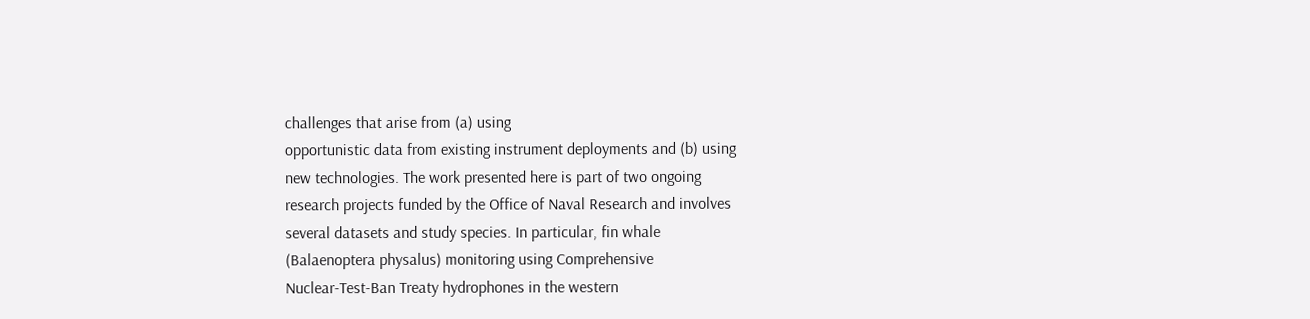challenges that arise from (a) using
opportunistic data from existing instrument deployments and (b) using
new technologies. The work presented here is part of two ongoing
research projects funded by the Office of Naval Research and involves
several datasets and study species. In particular, fin whale
(Balaenoptera physalus) monitoring using Comprehensive
Nuclear-Test-Ban Treaty hydrophones in the western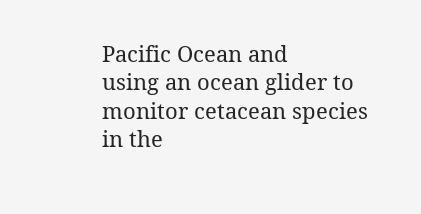Pacific Ocean and
using an ocean glider to monitor cetacean species in the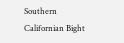Southern
Californian Bight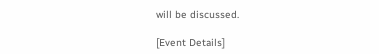will be discussed.

[Event Details]